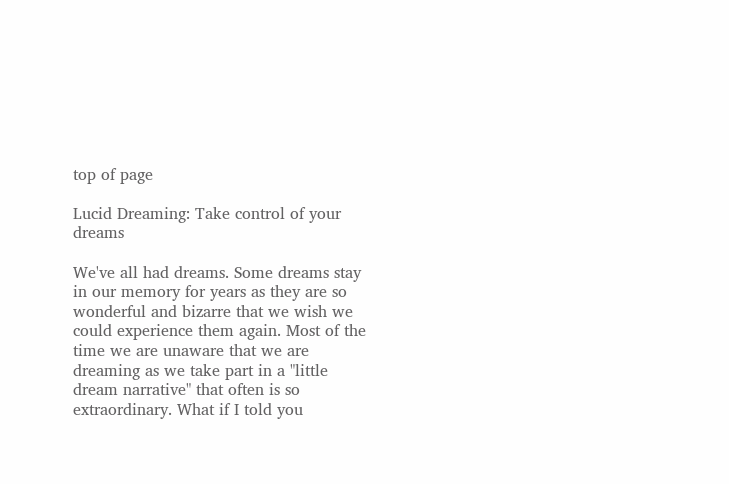top of page

Lucid Dreaming: Take control of your dreams

We've all had dreams. Some dreams stay in our memory for years as they are so wonderful and bizarre that we wish we could experience them again. Most of the time we are unaware that we are dreaming as we take part in a "little dream narrative" that often is so extraordinary. What if I told you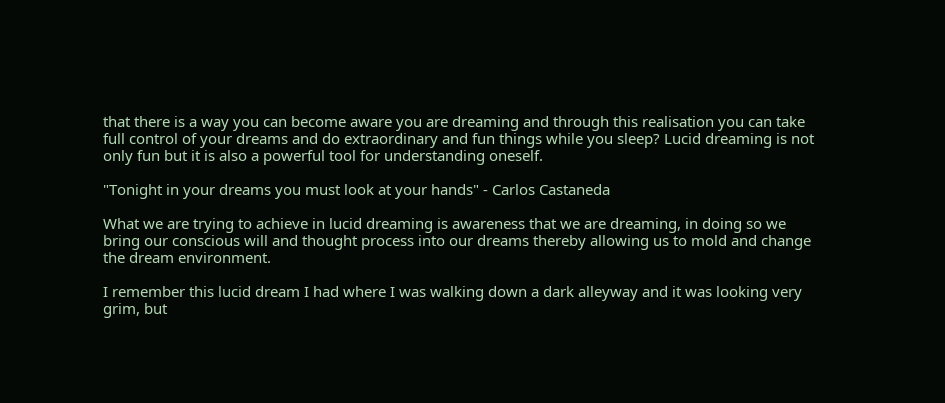that there is a way you can become aware you are dreaming and through this realisation you can take full control of your dreams and do extraordinary and fun things while you sleep? Lucid dreaming is not only fun but it is also a powerful tool for understanding oneself.

"Tonight in your dreams you must look at your hands" - Carlos Castaneda

What we are trying to achieve in lucid dreaming is awareness that we are dreaming, in doing so we bring our conscious will and thought process into our dreams thereby allowing us to mold and change the dream environment.

I remember this lucid dream I had where I was walking down a dark alleyway and it was looking very grim, but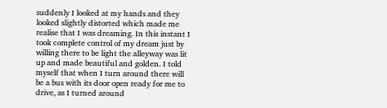suddenly I looked at my hands and they looked slightly distorted which made me realise that I was dreaming. In this instant I took complete control of my dream just by willing there to be light the alleyway was lit up and made beautiful and golden. I told myself that when I turn around there will be a bus with its door open ready for me to drive, as I turned around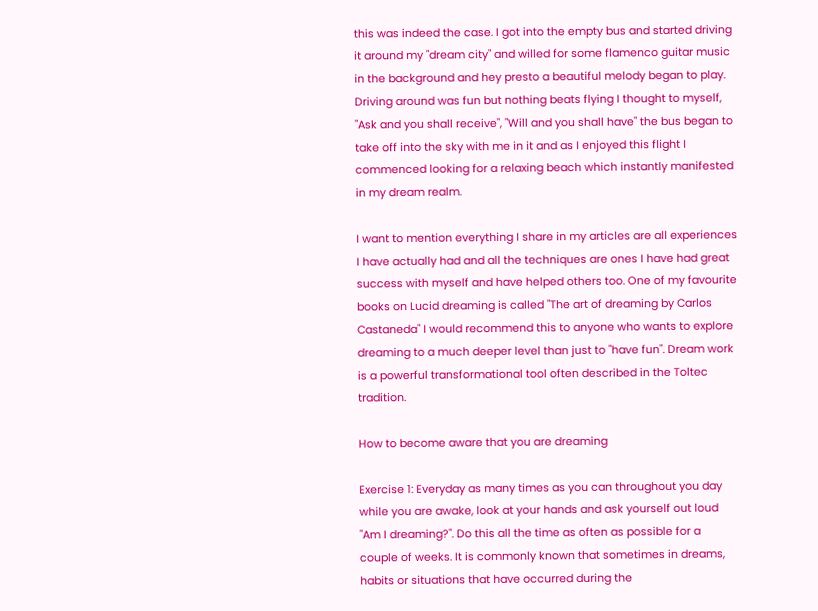this was indeed the case. I got into the empty bus and started driving it around my "dream city" and willed for some flamenco guitar music in the background and hey presto a beautiful melody began to play. Driving around was fun but nothing beats flying I thought to myself, "Ask and you shall receive", "Will and you shall have" the bus began to take off into the sky with me in it and as I enjoyed this flight I commenced looking for a relaxing beach which instantly manifested in my dream realm.

I want to mention everything I share in my articles are all experiences I have actually had and all the techniques are ones I have had great success with myself and have helped others too. One of my favourite books on Lucid dreaming is called "The art of dreaming by Carlos Castaneda" I would recommend this to anyone who wants to explore dreaming to a much deeper level than just to "have fun". Dream work is a powerful transformational tool often described in the Toltec tradition.

How to become aware that you are dreaming

Exercise 1: Everyday as many times as you can throughout you day while you are awake, look at your hands and ask yourself out loud "Am I dreaming?". Do this all the time as often as possible for a couple of weeks. It is commonly known that sometimes in dreams, habits or situations that have occurred during the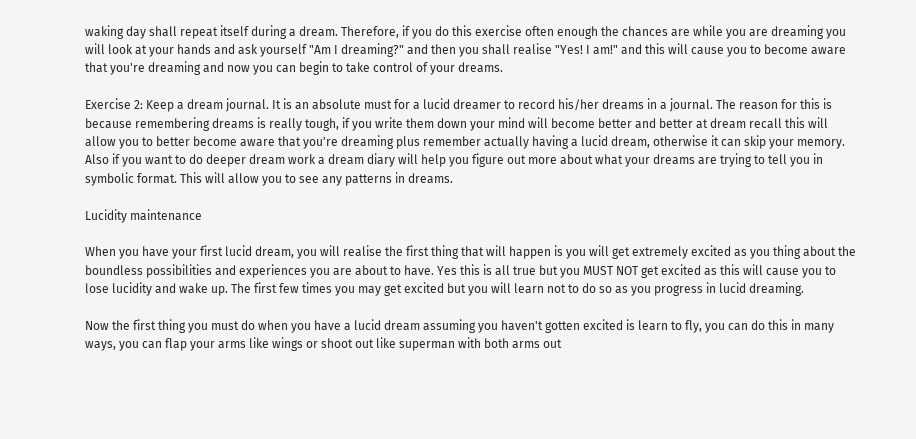waking day shall repeat itself during a dream. Therefore, if you do this exercise often enough the chances are while you are dreaming you will look at your hands and ask yourself "Am I dreaming?" and then you shall realise "Yes! I am!" and this will cause you to become aware that you're dreaming and now you can begin to take control of your dreams.

Exercise 2: Keep a dream journal. It is an absolute must for a lucid dreamer to record his/her dreams in a journal. The reason for this is because remembering dreams is really tough, if you write them down your mind will become better and better at dream recall this will allow you to better become aware that you're dreaming plus remember actually having a lucid dream, otherwise it can skip your memory. Also if you want to do deeper dream work a dream diary will help you figure out more about what your dreams are trying to tell you in symbolic format. This will allow you to see any patterns in dreams.

Lucidity maintenance

When you have your first lucid dream, you will realise the first thing that will happen is you will get extremely excited as you thing about the boundless possibilities and experiences you are about to have. Yes this is all true but you MUST NOT get excited as this will cause you to lose lucidity and wake up. The first few times you may get excited but you will learn not to do so as you progress in lucid dreaming.

Now the first thing you must do when you have a lucid dream assuming you haven't gotten excited is learn to fly, you can do this in many ways, you can flap your arms like wings or shoot out like superman with both arms out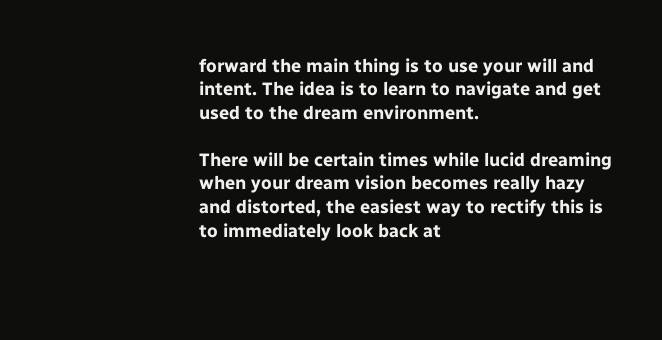forward the main thing is to use your will and intent. The idea is to learn to navigate and get used to the dream environment.

There will be certain times while lucid dreaming when your dream vision becomes really hazy and distorted, the easiest way to rectify this is to immediately look back at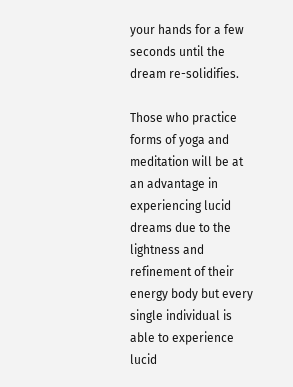your hands for a few seconds until the dream re-solidifies.

Those who practice forms of yoga and meditation will be at an advantage in experiencing lucid dreams due to the lightness and refinement of their energy body but every single individual is able to experience lucid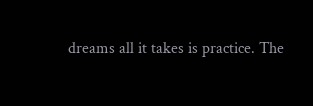dreams all it takes is practice. The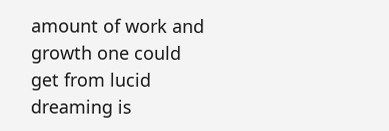amount of work and growth one could get from lucid dreaming is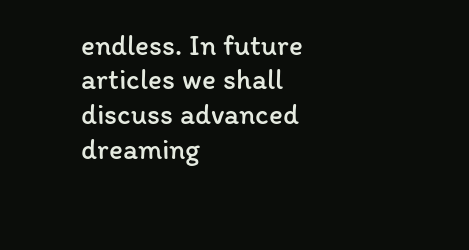endless. In future articles we shall discuss advanced dreaming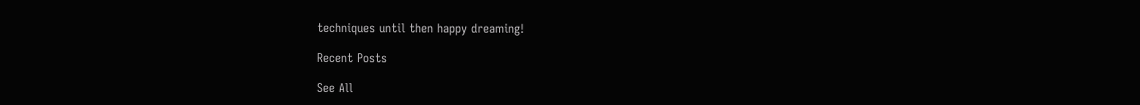techniques until then happy dreaming!

Recent Posts

See All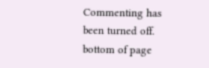Commenting has been turned off.
bottom of page